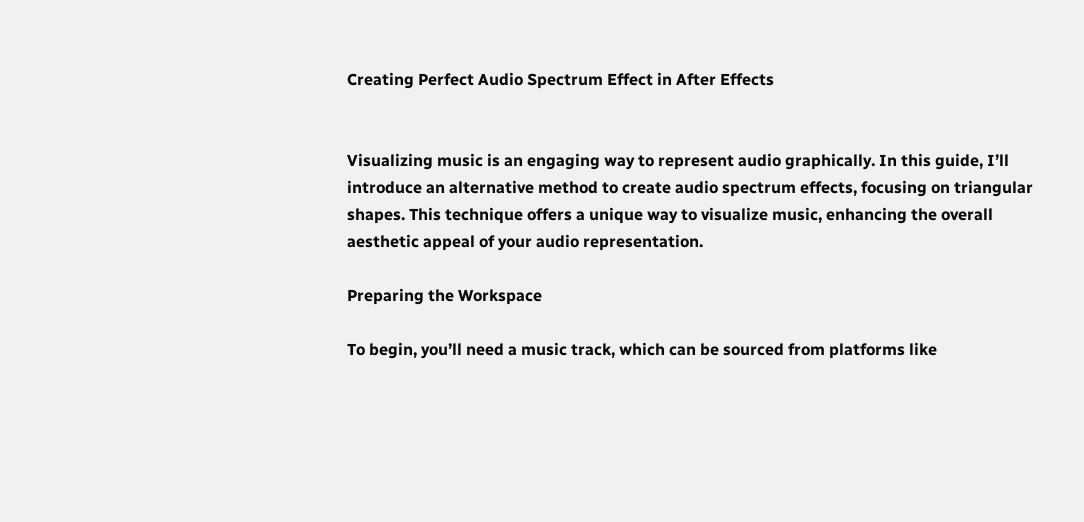Creating Perfect Audio Spectrum Effect in After Effects


Visualizing music is an engaging way to represent audio graphically. In this guide, I’ll introduce an alternative method to create audio spectrum effects, focusing on triangular shapes. This technique offers a unique way to visualize music, enhancing the overall aesthetic appeal of your audio representation.

Preparing the Workspace

To begin, you’ll need a music track, which can be sourced from platforms like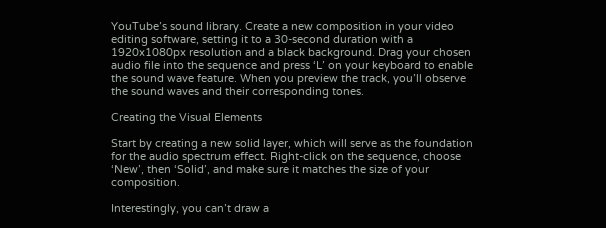YouTube’s sound library. Create a new composition in your video editing software, setting it to a 30-second duration with a 1920x1080px resolution and a black background. Drag your chosen audio file into the sequence and press ‘L’ on your keyboard to enable the sound wave feature. When you preview the track, you’ll observe the sound waves and their corresponding tones.

Creating the Visual Elements

Start by creating a new solid layer, which will serve as the foundation for the audio spectrum effect. Right-click on the sequence, choose ‘New’, then ‘Solid’, and make sure it matches the size of your composition.

Interestingly, you can’t draw a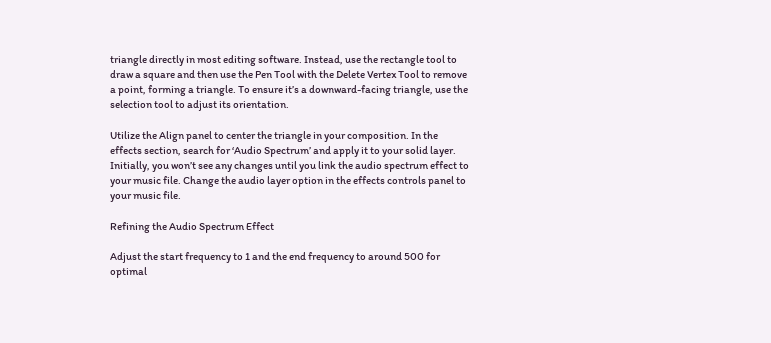triangle directly in most editing software. Instead, use the rectangle tool to draw a square and then use the Pen Tool with the Delete Vertex Tool to remove a point, forming a triangle. To ensure it’s a downward-facing triangle, use the selection tool to adjust its orientation.

Utilize the Align panel to center the triangle in your composition. In the effects section, search for ‘Audio Spectrum’ and apply it to your solid layer. Initially, you won’t see any changes until you link the audio spectrum effect to your music file. Change the audio layer option in the effects controls panel to your music file.

Refining the Audio Spectrum Effect

Adjust the start frequency to 1 and the end frequency to around 500 for optimal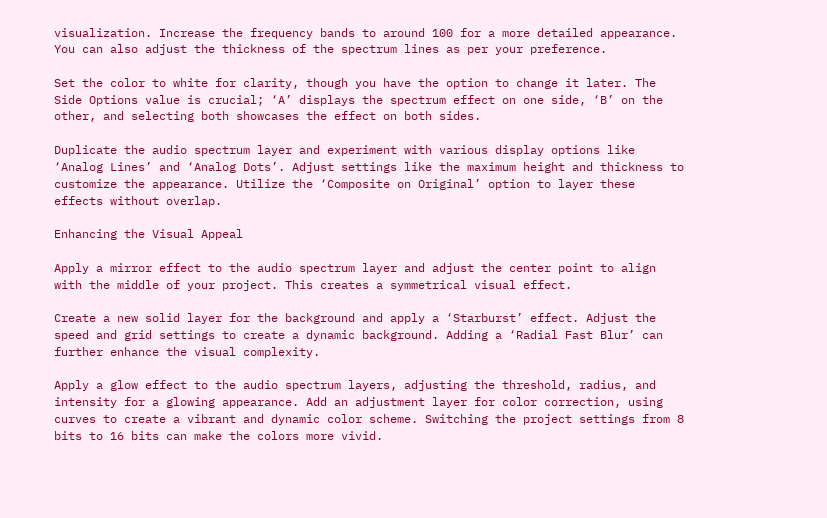visualization. Increase the frequency bands to around 100 for a more detailed appearance. You can also adjust the thickness of the spectrum lines as per your preference.

Set the color to white for clarity, though you have the option to change it later. The Side Options value is crucial; ‘A’ displays the spectrum effect on one side, ‘B’ on the other, and selecting both showcases the effect on both sides.

Duplicate the audio spectrum layer and experiment with various display options like ‘Analog Lines’ and ‘Analog Dots’. Adjust settings like the maximum height and thickness to customize the appearance. Utilize the ‘Composite on Original’ option to layer these effects without overlap.

Enhancing the Visual Appeal

Apply a mirror effect to the audio spectrum layer and adjust the center point to align with the middle of your project. This creates a symmetrical visual effect.

Create a new solid layer for the background and apply a ‘Starburst’ effect. Adjust the speed and grid settings to create a dynamic background. Adding a ‘Radial Fast Blur’ can further enhance the visual complexity.

Apply a glow effect to the audio spectrum layers, adjusting the threshold, radius, and intensity for a glowing appearance. Add an adjustment layer for color correction, using curves to create a vibrant and dynamic color scheme. Switching the project settings from 8 bits to 16 bits can make the colors more vivid.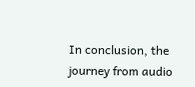In conclusion, the journey from audio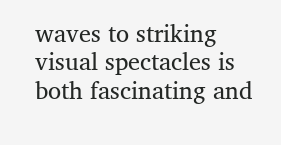waves to striking visual spectacles is both fascinating and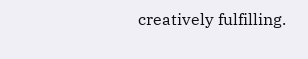creatively fulfilling.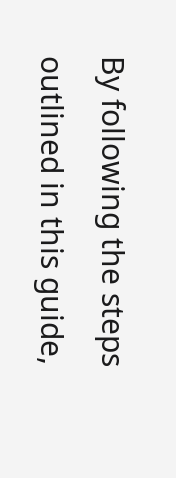By following the steps outlined in this guide,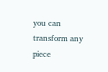you can transform any piece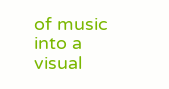of music into a visual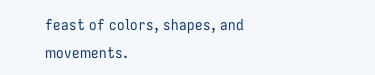feast of colors, shapes, and movements.